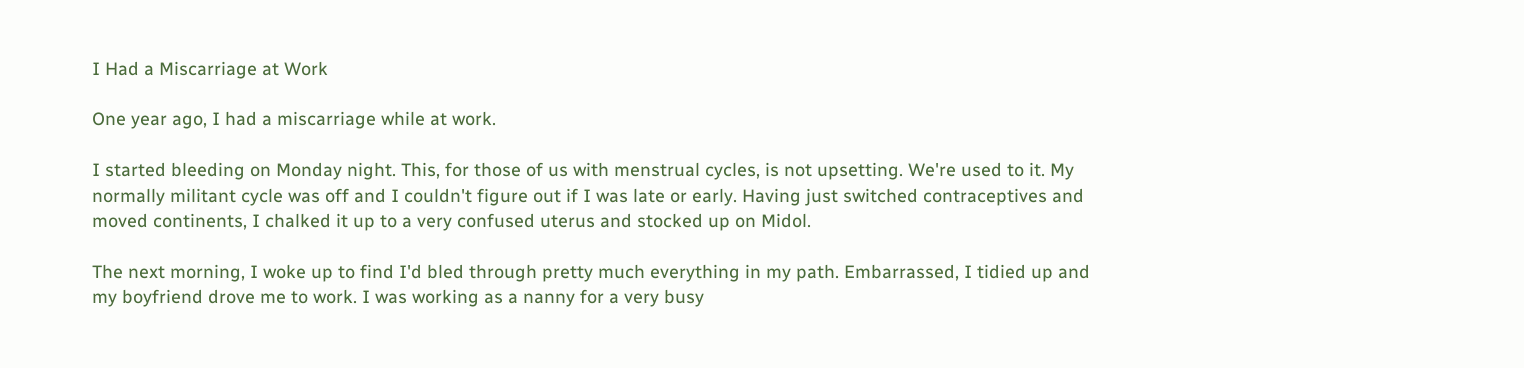I Had a Miscarriage at Work

One year ago, I had a miscarriage while at work.

I started bleeding on Monday night. This, for those of us with menstrual cycles, is not upsetting. We're used to it. My normally militant cycle was off and I couldn't figure out if I was late or early. Having just switched contraceptives and moved continents, I chalked it up to a very confused uterus and stocked up on Midol.

The next morning, I woke up to find I'd bled through pretty much everything in my path. Embarrassed, I tidied up and my boyfriend drove me to work. I was working as a nanny for a very busy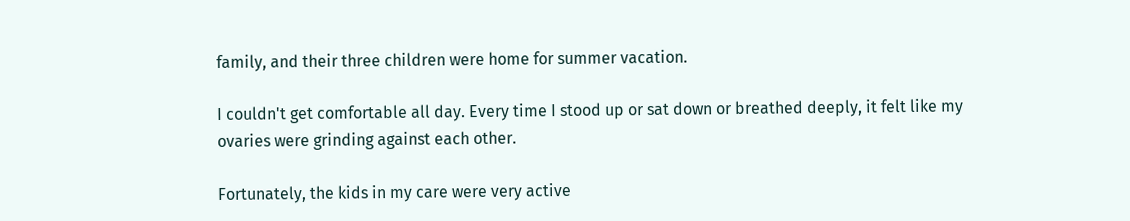family, and their three children were home for summer vacation.

I couldn't get comfortable all day. Every time I stood up or sat down or breathed deeply, it felt like my ovaries were grinding against each other.

Fortunately, the kids in my care were very active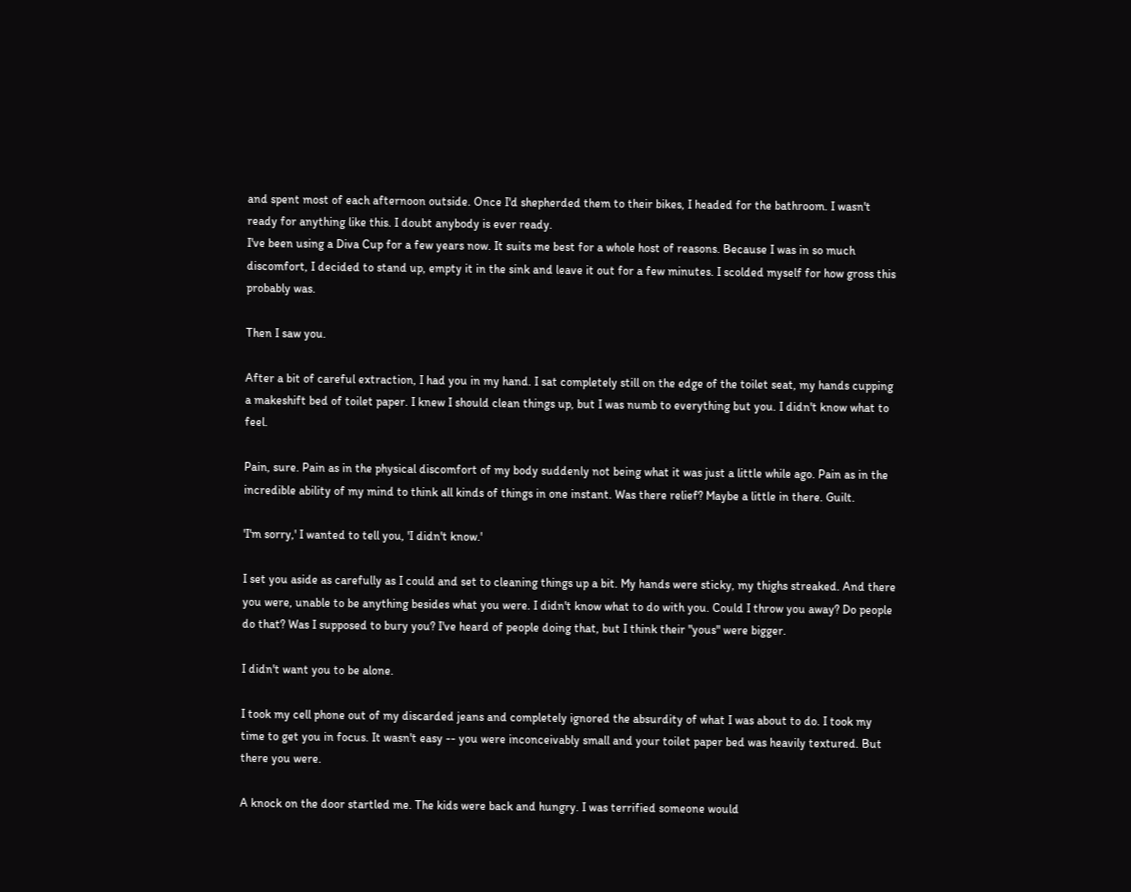and spent most of each afternoon outside. Once I'd shepherded them to their bikes, I headed for the bathroom. I wasn't ready for anything like this. I doubt anybody is ever ready.
I've been using a Diva Cup for a few years now. It suits me best for a whole host of reasons. Because I was in so much discomfort, I decided to stand up, empty it in the sink and leave it out for a few minutes. I scolded myself for how gross this probably was.

Then I saw you.

After a bit of careful extraction, I had you in my hand. I sat completely still on the edge of the toilet seat, my hands cupping a makeshift bed of toilet paper. I knew I should clean things up, but I was numb to everything but you. I didn't know what to feel.

Pain, sure. Pain as in the physical discomfort of my body suddenly not being what it was just a little while ago. Pain as in the incredible ability of my mind to think all kinds of things in one instant. Was there relief? Maybe a little in there. Guilt.

'I'm sorry,' I wanted to tell you, 'I didn't know.'

I set you aside as carefully as I could and set to cleaning things up a bit. My hands were sticky, my thighs streaked. And there you were, unable to be anything besides what you were. I didn't know what to do with you. Could I throw you away? Do people do that? Was I supposed to bury you? I've heard of people doing that, but I think their "yous" were bigger.

I didn't want you to be alone.

I took my cell phone out of my discarded jeans and completely ignored the absurdity of what I was about to do. I took my time to get you in focus. It wasn't easy -- you were inconceivably small and your toilet paper bed was heavily textured. But there you were.

A knock on the door startled me. The kids were back and hungry. I was terrified someone would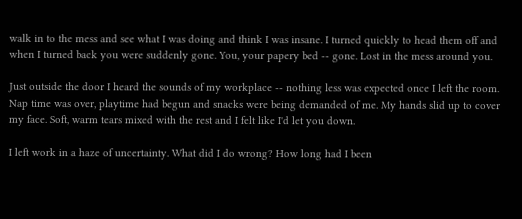walk in to the mess and see what I was doing and think I was insane. I turned quickly to head them off and when I turned back you were suddenly gone. You, your papery bed -- gone. Lost in the mess around you.

Just outside the door I heard the sounds of my workplace -- nothing less was expected once I left the room. Nap time was over, playtime had begun and snacks were being demanded of me. My hands slid up to cover my face. Soft, warm tears mixed with the rest and I felt like I'd let you down.

I left work in a haze of uncertainty. What did I do wrong? How long had I been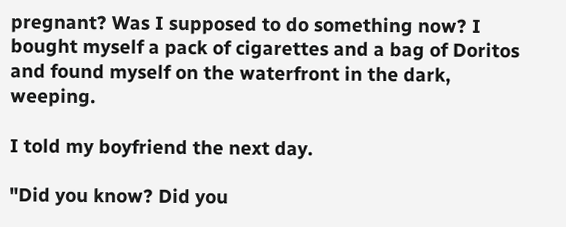pregnant? Was I supposed to do something now? I bought myself a pack of cigarettes and a bag of Doritos and found myself on the waterfront in the dark, weeping.

I told my boyfriend the next day.

"Did you know? Did you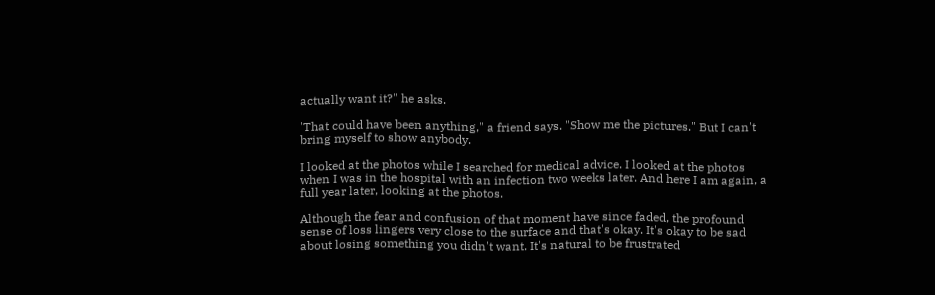actually want it?" he asks.

'That could have been anything," a friend says. "Show me the pictures." But I can't bring myself to show anybody.

I looked at the photos while I searched for medical advice. I looked at the photos when I was in the hospital with an infection two weeks later. And here I am again, a full year later, looking at the photos.

Although the fear and confusion of that moment have since faded, the profound sense of loss lingers very close to the surface and that's okay. It's okay to be sad about losing something you didn't want. It's natural to be frustrated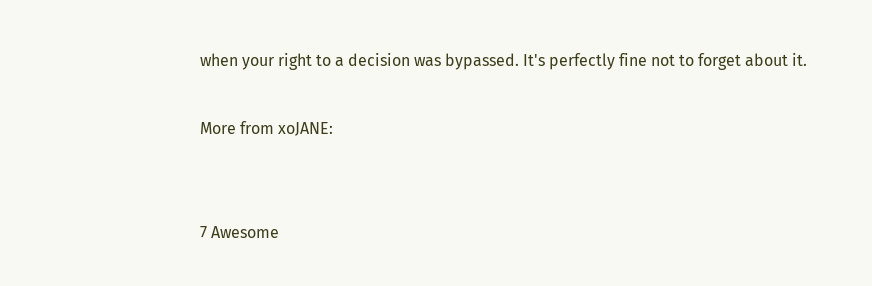when your right to a decision was bypassed. It's perfectly fine not to forget about it.

More from xoJANE:


7 Awesome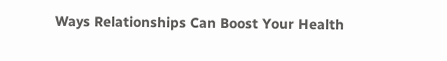Ways Relationships Can Boost Your Health